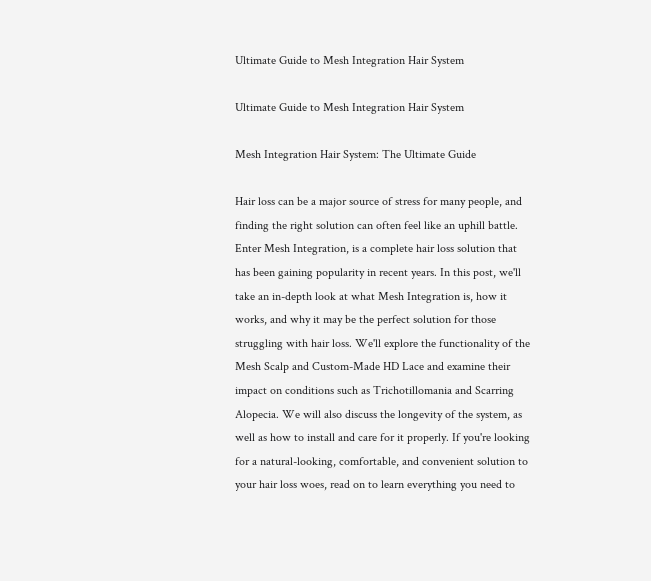Ultimate Guide to Mesh Integration Hair System

Ultimate Guide to Mesh Integration Hair System

Mesh Integration Hair System: The Ultimate Guide

Hair loss can be a major source of stress for many people, and finding the right solution can often feel like an uphill battle. Enter Mesh Integration, is a complete hair loss solution that has been gaining popularity in recent years. In this post, we'll take an in-depth look at what Mesh Integration is, how it works, and why it may be the perfect solution for those struggling with hair loss. We'll explore the functionality of the Mesh Scalp and Custom-Made HD Lace and examine their impact on conditions such as Trichotillomania and Scarring Alopecia. We will also discuss the longevity of the system, as well as how to install and care for it properly. If you're looking for a natural-looking, comfortable, and convenient solution to your hair loss woes, read on to learn everything you need to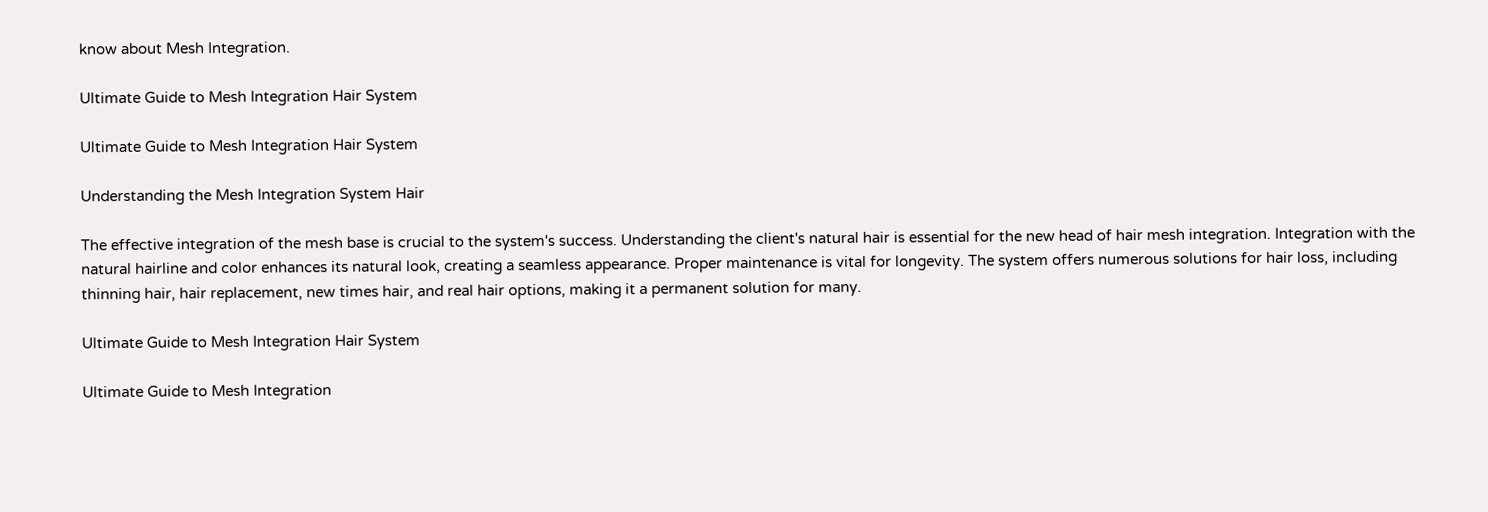know about Mesh Integration.

Ultimate Guide to Mesh Integration Hair System

Ultimate Guide to Mesh Integration Hair System

Understanding the Mesh Integration System Hair

The effective integration of the mesh base is crucial to the system's success. Understanding the client's natural hair is essential for the new head of hair mesh integration. Integration with the natural hairline and color enhances its natural look, creating a seamless appearance. Proper maintenance is vital for longevity. The system offers numerous solutions for hair loss, including thinning hair, hair replacement, new times hair, and real hair options, making it a permanent solution for many.

Ultimate Guide to Mesh Integration Hair System

Ultimate Guide to Mesh Integration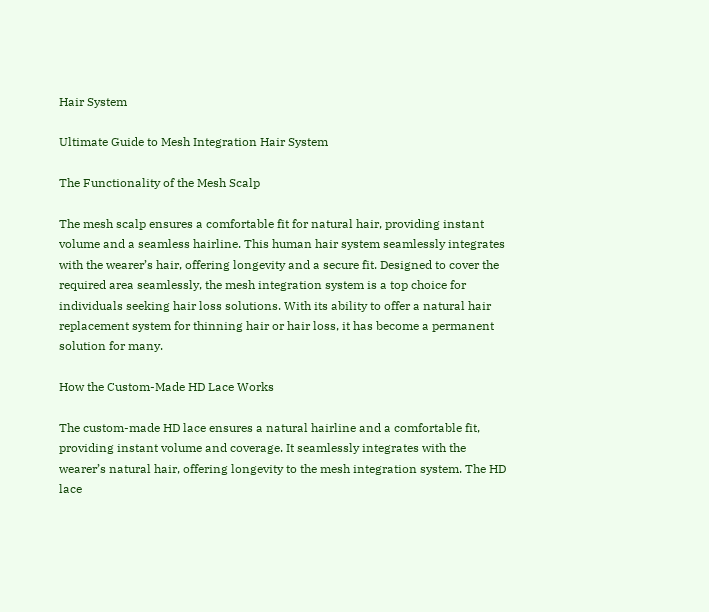Hair System

Ultimate Guide to Mesh Integration Hair System

The Functionality of the Mesh Scalp

The mesh scalp ensures a comfortable fit for natural hair, providing instant volume and a seamless hairline. This human hair system seamlessly integrates with the wearer’s hair, offering longevity and a secure fit. Designed to cover the required area seamlessly, the mesh integration system is a top choice for individuals seeking hair loss solutions. With its ability to offer a natural hair replacement system for thinning hair or hair loss, it has become a permanent solution for many.

How the Custom-Made HD Lace Works

The custom-made HD lace ensures a natural hairline and a comfortable fit, providing instant volume and coverage. It seamlessly integrates with the wearer’s natural hair, offering longevity to the mesh integration system. The HD lace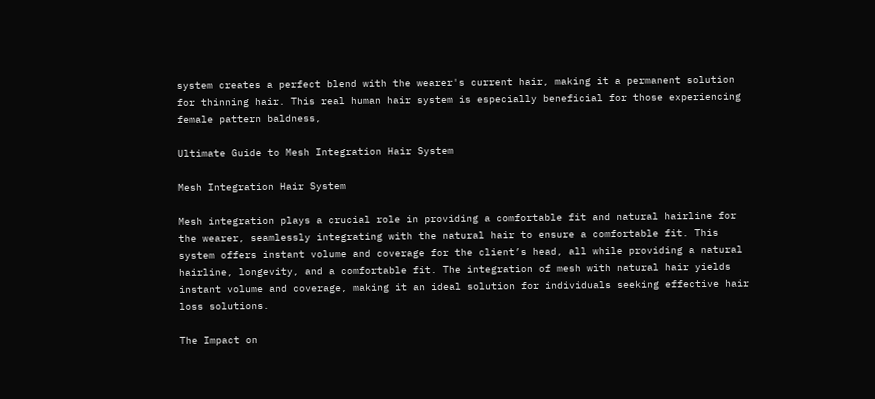system creates a perfect blend with the wearer's current hair, making it a permanent solution for thinning hair. This real human hair system is especially beneficial for those experiencing female pattern baldness,

Ultimate Guide to Mesh Integration Hair System

Mesh Integration Hair System

Mesh integration plays a crucial role in providing a comfortable fit and natural hairline for the wearer, seamlessly integrating with the natural hair to ensure a comfortable fit. This system offers instant volume and coverage for the client’s head, all while providing a natural hairline, longevity, and a comfortable fit. The integration of mesh with natural hair yields instant volume and coverage, making it an ideal solution for individuals seeking effective hair loss solutions.

The Impact on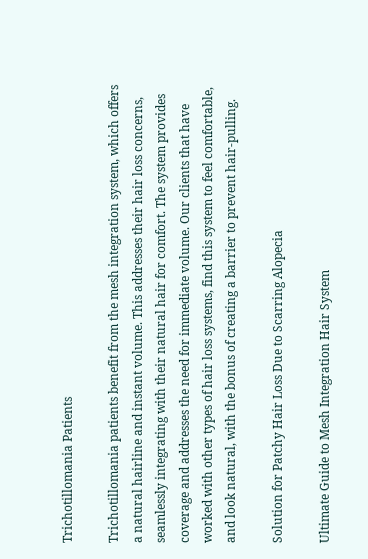Trichotillomania Patients

Trichotillomania patients benefit from the mesh integration system, which offers a natural hairline and instant volume. This addresses their hair loss concerns, seamlessly integrating with their natural hair for comfort. The system provides coverage and addresses the need for immediate volume. Our clients that have worked with other types of hair loss systems, find this system to feel comfortable, and look natural, with the bonus of creating a barrier to prevent hair-pulling.

Solution for Patchy Hair Loss Due to Scarring Alopecia

Ultimate Guide to Mesh Integration Hair System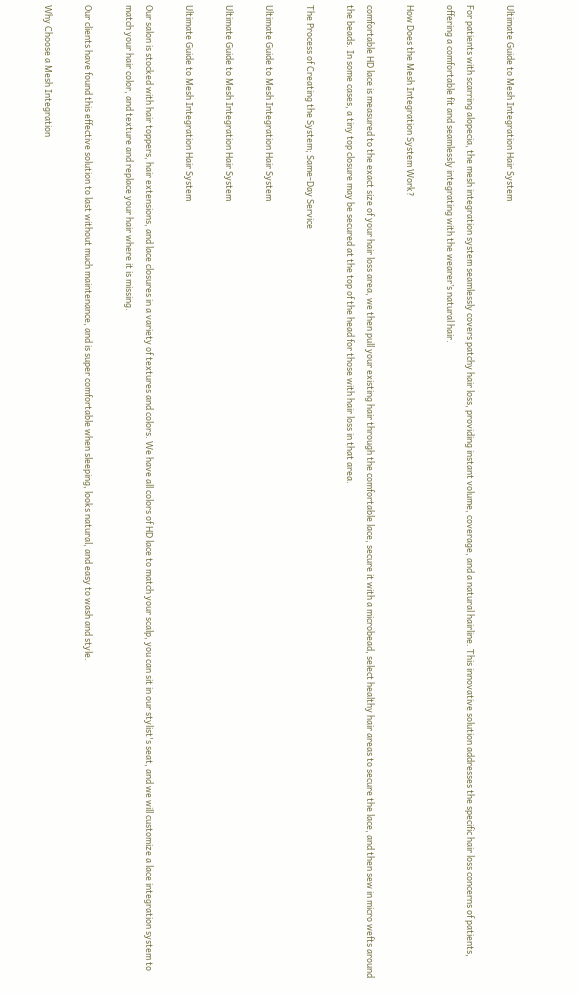Ultimate Guide to Mesh Integration Hair System

For patients with scarring alopecia, the mesh integration system seamlessly covers patchy hair loss, providing instant volume, coverage, and a natural hairline. This innovative solution addresses the specific hair loss concerns of patients, offering a comfortable fit and seamlessly integrating with the wearer’s natural hair.

How Does the Mesh Integration System Work?

comfortable HD lace is measured to the exact size of your hair loss area, we then pull your existing hair through the comfortable lace, secure it with a microbead, select healthy hair areas to secure the lace, and then sew in micro wefts around the beads. In some cases, a tiny top closure may be secured at the top of the head for those with hair loss in that area.

The Process of Creating the System; Same-Day Service

Ultimate Guide to Mesh Integration Hair System

Ultimate Guide to Mesh Integration Hair System

Ultimate Guide to Mesh Integration Hair System

Our salon is stocked with hair toppers, hair extensions, and lace closures in a variety of textures and colors. We have all colors of HD lace to match your scalp, you can sit in our stylist's seat, and we will customize a lace integration system to match your hair color, and texture and replace your hair where it is missing.

Our clients have found this effective solution to last without much maintenance, and is super comfortable when sleeping, looks natural, and easy to wash and style.

Why Choose a Mesh Integration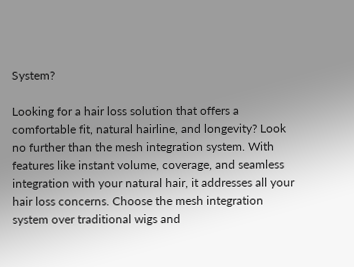System?

Looking for a hair loss solution that offers a comfortable fit, natural hairline, and longevity? Look no further than the mesh integration system. With features like instant volume, coverage, and seamless integration with your natural hair, it addresses all your hair loss concerns. Choose the mesh integration system over traditional wigs and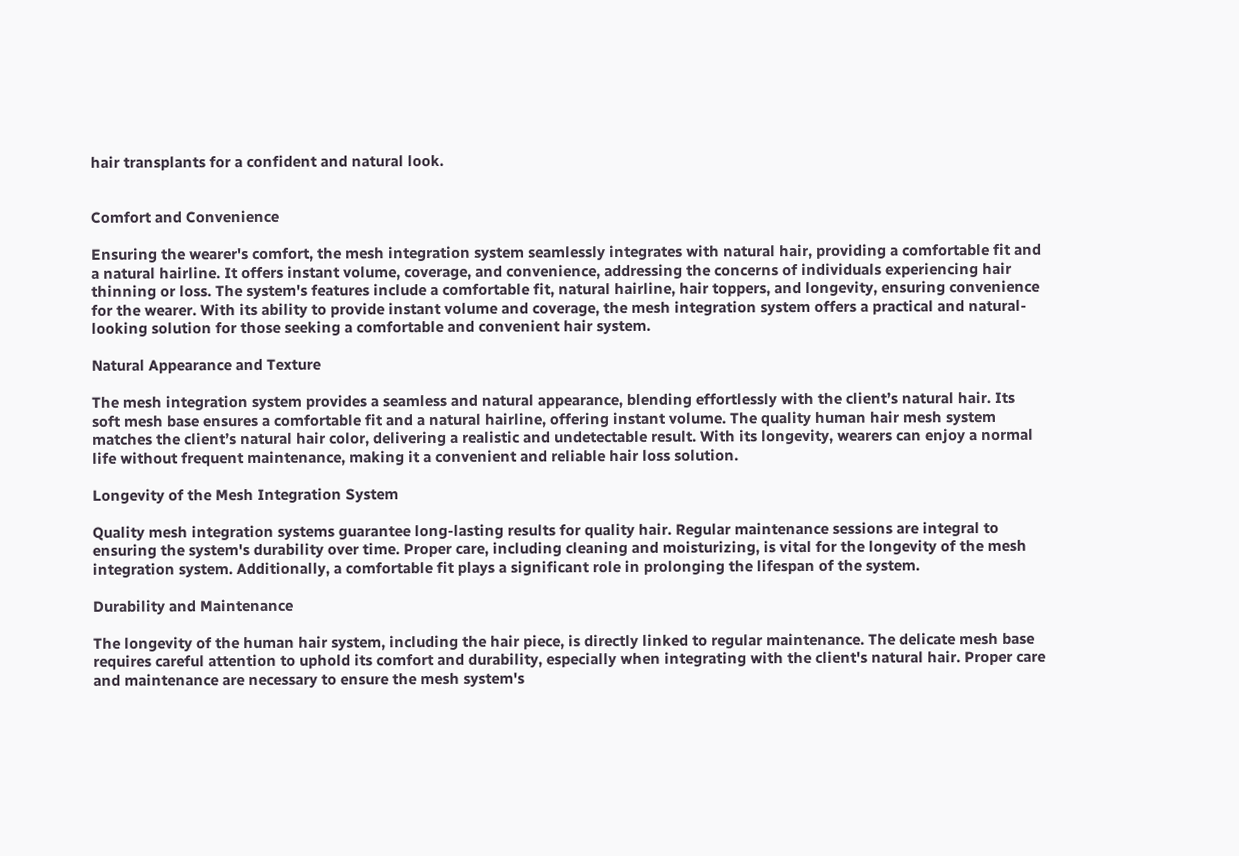hair transplants for a confident and natural look.


Comfort and Convenience

Ensuring the wearer's comfort, the mesh integration system seamlessly integrates with natural hair, providing a comfortable fit and a natural hairline. It offers instant volume, coverage, and convenience, addressing the concerns of individuals experiencing hair thinning or loss. The system's features include a comfortable fit, natural hairline, hair toppers, and longevity, ensuring convenience for the wearer. With its ability to provide instant volume and coverage, the mesh integration system offers a practical and natural-looking solution for those seeking a comfortable and convenient hair system.

Natural Appearance and Texture

The mesh integration system provides a seamless and natural appearance, blending effortlessly with the client’s natural hair. Its soft mesh base ensures a comfortable fit and a natural hairline, offering instant volume. The quality human hair mesh system matches the client’s natural hair color, delivering a realistic and undetectable result. With its longevity, wearers can enjoy a normal life without frequent maintenance, making it a convenient and reliable hair loss solution.

Longevity of the Mesh Integration System

Quality mesh integration systems guarantee long-lasting results for quality hair. Regular maintenance sessions are integral to ensuring the system's durability over time. Proper care, including cleaning and moisturizing, is vital for the longevity of the mesh integration system. Additionally, a comfortable fit plays a significant role in prolonging the lifespan of the system.

Durability and Maintenance

The longevity of the human hair system, including the hair piece, is directly linked to regular maintenance. The delicate mesh base requires careful attention to uphold its comfort and durability, especially when integrating with the client's natural hair. Proper care and maintenance are necessary to ensure the mesh system's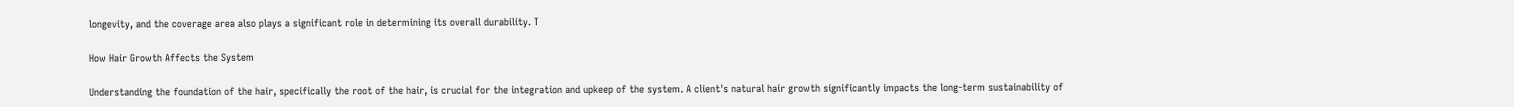longevity, and the coverage area also plays a significant role in determining its overall durability. T

How Hair Growth Affects the System

Understanding the foundation of the hair, specifically the root of the hair, is crucial for the integration and upkeep of the system. A client's natural hair growth significantly impacts the long-term sustainability of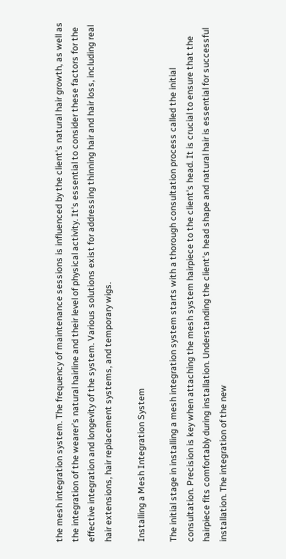the mesh integration system. The frequency of maintenance sessions is influenced by the client's natural hair growth, as well as the integration of the wearer’s natural hairline and their level of physical activity. It's essential to consider these factors for the effective integration and longevity of the system. Various solutions exist for addressing thinning hair and hair loss, including real hair extensions, hair replacement systems, and temporary wigs.

Installing a Mesh Integration System

The initial stage in installing a mesh integration system starts with a thorough consultation process called the initial consultation. Precision is key when attaching the mesh system hairpiece to the client's head. It is crucial to ensure that the hairpiece fits comfortably during installation. Understanding the client's head shape and natural hair is essential for successful installation. The integration of the new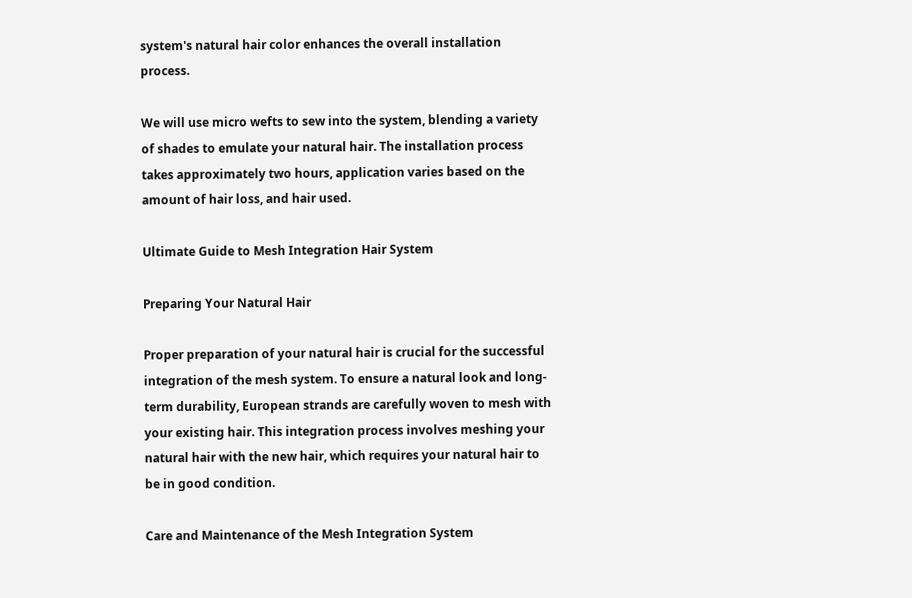system's natural hair color enhances the overall installation process.

We will use micro wefts to sew into the system, blending a variety of shades to emulate your natural hair. The installation process takes approximately two hours, application varies based on the amount of hair loss, and hair used.

Ultimate Guide to Mesh Integration Hair System

Preparing Your Natural Hair

Proper preparation of your natural hair is crucial for the successful integration of the mesh system. To ensure a natural look and long-term durability, European strands are carefully woven to mesh with your existing hair. This integration process involves meshing your natural hair with the new hair, which requires your natural hair to be in good condition.

Care and Maintenance of the Mesh Integration System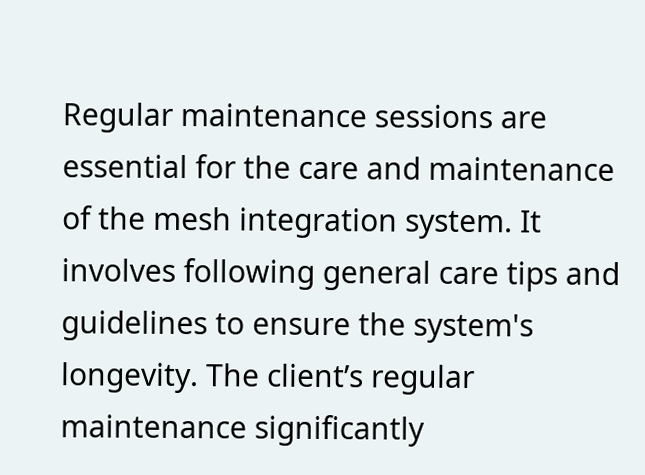Regular maintenance sessions are essential for the care and maintenance of the mesh integration system. It involves following general care tips and guidelines to ensure the system's longevity. The client’s regular maintenance significantly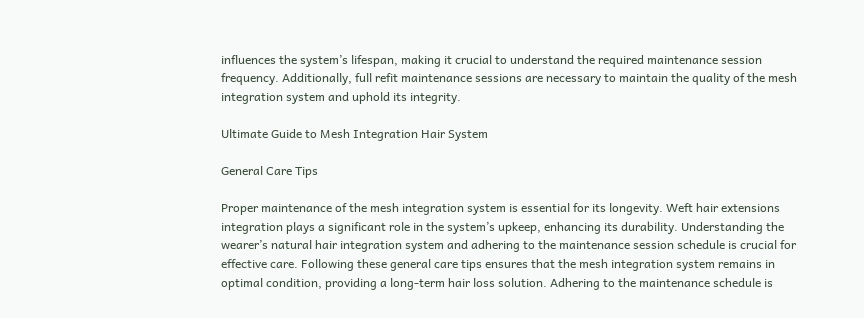influences the system’s lifespan, making it crucial to understand the required maintenance session frequency. Additionally, full refit maintenance sessions are necessary to maintain the quality of the mesh integration system and uphold its integrity.

Ultimate Guide to Mesh Integration Hair System

General Care Tips

Proper maintenance of the mesh integration system is essential for its longevity. Weft hair extensions integration plays a significant role in the system’s upkeep, enhancing its durability. Understanding the wearer’s natural hair integration system and adhering to the maintenance session schedule is crucial for effective care. Following these general care tips ensures that the mesh integration system remains in optimal condition, providing a long-term hair loss solution. Adhering to the maintenance schedule is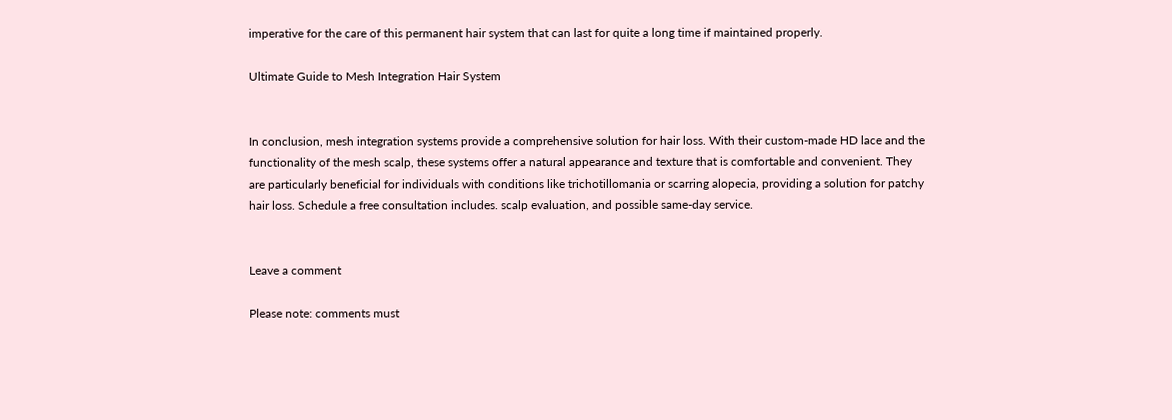imperative for the care of this permanent hair system that can last for quite a long time if maintained properly.

Ultimate Guide to Mesh Integration Hair System


In conclusion, mesh integration systems provide a comprehensive solution for hair loss. With their custom-made HD lace and the functionality of the mesh scalp, these systems offer a natural appearance and texture that is comfortable and convenient. They are particularly beneficial for individuals with conditions like trichotillomania or scarring alopecia, providing a solution for patchy hair loss. Schedule a free consultation includes. scalp evaluation, and possible same-day service.


Leave a comment

Please note: comments must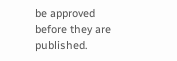be approved before they are published.